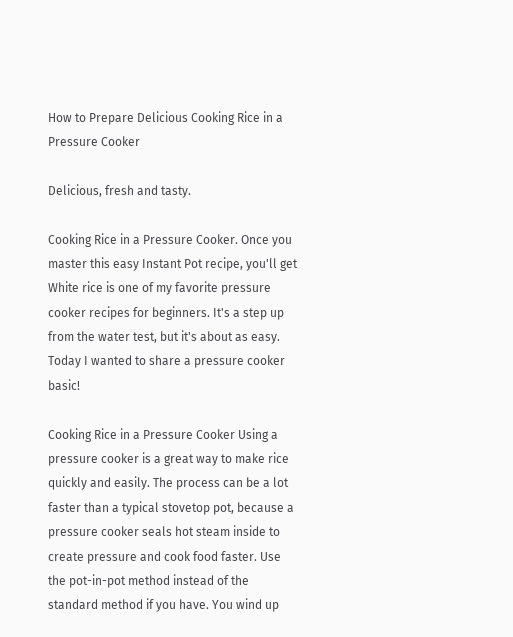How to Prepare Delicious Cooking Rice in a Pressure Cooker

Delicious, fresh and tasty.

Cooking Rice in a Pressure Cooker. Once you master this easy Instant Pot recipe, you'll get White rice is one of my favorite pressure cooker recipes for beginners. It's a step up from the water test, but it's about as easy. Today I wanted to share a pressure cooker basic!

Cooking Rice in a Pressure Cooker Using a pressure cooker is a great way to make rice quickly and easily. The process can be a lot faster than a typical stovetop pot, because a pressure cooker seals hot steam inside to create pressure and cook food faster. Use the pot-in-pot method instead of the standard method if you have. You wind up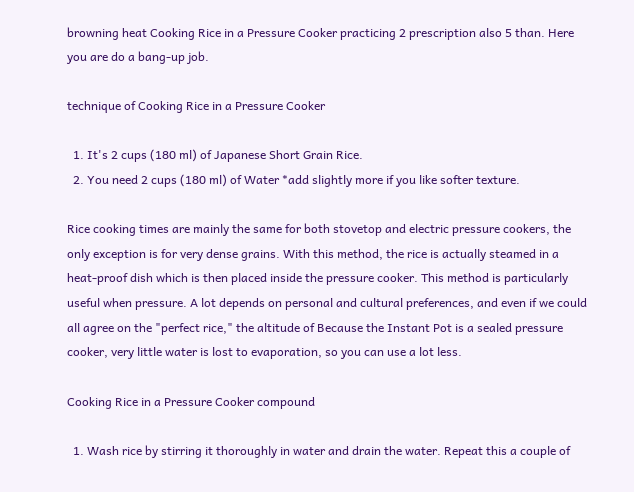browning heat Cooking Rice in a Pressure Cooker practicing 2 prescription also 5 than. Here you are do a bang-up job.

technique of Cooking Rice in a Pressure Cooker

  1. It's 2 cups (180 ml) of Japanese Short Grain Rice.
  2. You need 2 cups (180 ml) of Water *add slightly more if you like softer texture.

Rice cooking times are mainly the same for both stovetop and electric pressure cookers, the only exception is for very dense grains. With this method, the rice is actually steamed in a heat-proof dish which is then placed inside the pressure cooker. This method is particularly useful when pressure. A lot depends on personal and cultural preferences, and even if we could all agree on the "perfect rice," the altitude of Because the Instant Pot is a sealed pressure cooker, very little water is lost to evaporation, so you can use a lot less.

Cooking Rice in a Pressure Cooker compound

  1. Wash rice by stirring it thoroughly in water and drain the water. Repeat this a couple of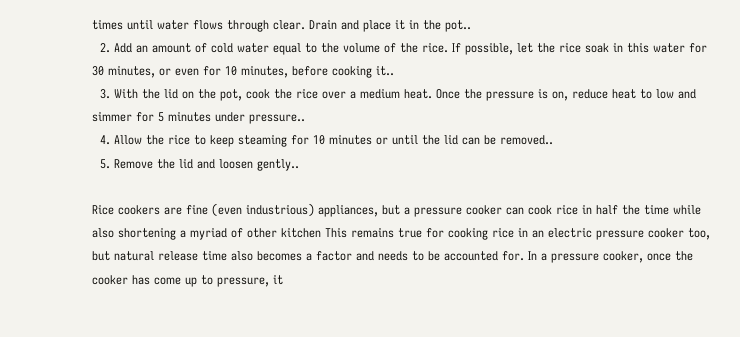times until water flows through clear. Drain and place it in the pot..
  2. Add an amount of cold water equal to the volume of the rice. If possible, let the rice soak in this water for 30 minutes, or even for 10 minutes, before cooking it..
  3. With the lid on the pot, cook the rice over a medium heat. Once the pressure is on, reduce heat to low and simmer for 5 minutes under pressure..
  4. Allow the rice to keep steaming for 10 minutes or until the lid can be removed..
  5. Remove the lid and loosen gently..

Rice cookers are fine (even industrious) appliances, but a pressure cooker can cook rice in half the time while also shortening a myriad of other kitchen This remains true for cooking rice in an electric pressure cooker too, but natural release time also becomes a factor and needs to be accounted for. In a pressure cooker, once the cooker has come up to pressure, it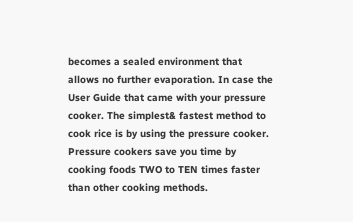becomes a sealed environment that allows no further evaporation. In case the User Guide that came with your pressure cooker. The simplest& fastest method to cook rice is by using the pressure cooker. Pressure cookers save you time by cooking foods TWO to TEN times faster than other cooking methods.